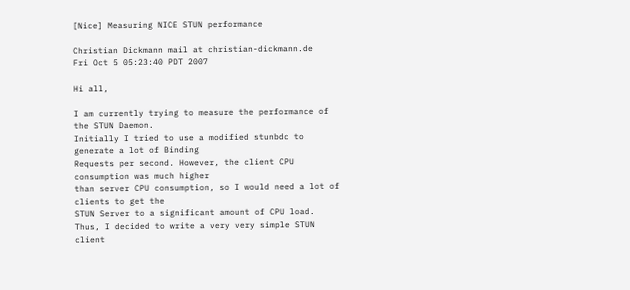[Nice] Measuring NICE STUN performance

Christian Dickmann mail at christian-dickmann.de
Fri Oct 5 05:23:40 PDT 2007

Hi all,

I am currently trying to measure the performance of the STUN Daemon.
Initially I tried to use a modified stunbdc to generate a lot of Binding
Requests per second. However, the client CPU consumption was much higher
than server CPU consumption, so I would need a lot of clients to get the
STUN Server to a significant amount of CPU load.
Thus, I decided to write a very very simple STUN client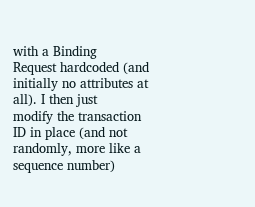with a Binding
Request hardcoded (and initially no attributes at all). I then just
modify the transaction ID in place (and not randomly, more like a
sequence number)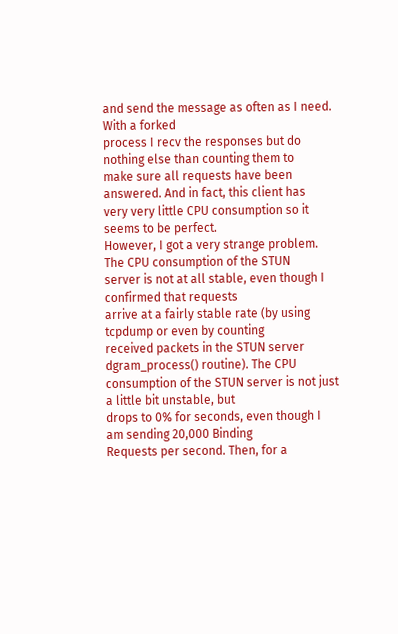and send the message as often as I need. With a forked
process I recv the responses but do nothing else than counting them to
make sure all requests have been answered. And in fact, this client has
very very little CPU consumption so it seems to be perfect.
However, I got a very strange problem. The CPU consumption of the STUN
server is not at all stable, even though I confirmed that requests
arrive at a fairly stable rate (by using tcpdump or even by counting
received packets in the STUN server dgram_process() routine). The CPU
consumption of the STUN server is not just a little bit unstable, but
drops to 0% for seconds, even though I am sending 20,000 Binding
Requests per second. Then, for a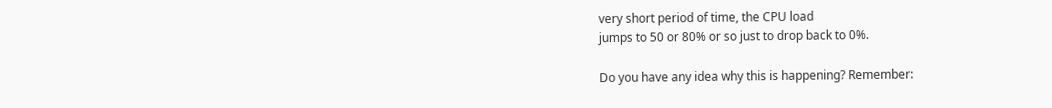very short period of time, the CPU load
jumps to 50 or 80% or so just to drop back to 0%.

Do you have any idea why this is happening? Remember: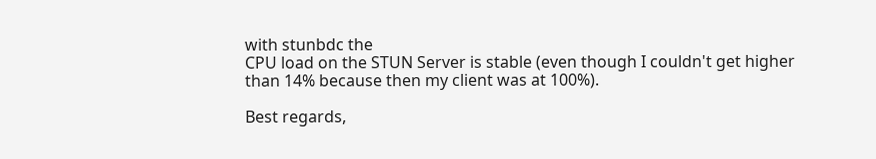with stunbdc the
CPU load on the STUN Server is stable (even though I couldn't get higher
than 14% because then my client was at 100%).

Best regards,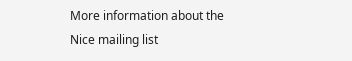More information about the Nice mailing list